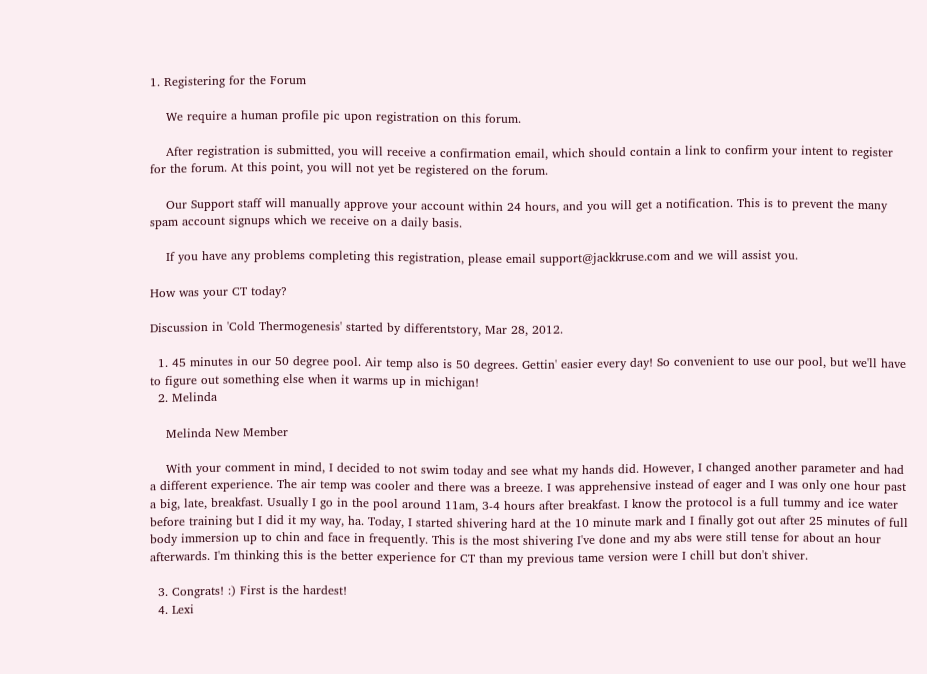1. Registering for the Forum

    We require a human profile pic upon registration on this forum.

    After registration is submitted, you will receive a confirmation email, which should contain a link to confirm your intent to register for the forum. At this point, you will not yet be registered on the forum.

    Our Support staff will manually approve your account within 24 hours, and you will get a notification. This is to prevent the many spam account signups which we receive on a daily basis.

    If you have any problems completing this registration, please email support@jackkruse.com and we will assist you.

How was your CT today?

Discussion in 'Cold Thermogenesis' started by differentstory, Mar 28, 2012.

  1. 45 minutes in our 50 degree pool. Air temp also is 50 degrees. Gettin' easier every day! So convenient to use our pool, but we'll have to figure out something else when it warms up in michigan!
  2. Melinda

    Melinda New Member

    With your comment in mind, I decided to not swim today and see what my hands did. However, I changed another parameter and had a different experience. The air temp was cooler and there was a breeze. I was apprehensive instead of eager and I was only one hour past a big, late, breakfast. Usually I go in the pool around 11am, 3-4 hours after breakfast. I know the protocol is a full tummy and ice water before training but I did it my way, ha. Today, I started shivering hard at the 10 minute mark and I finally got out after 25 minutes of full body immersion up to chin and face in frequently. This is the most shivering I've done and my abs were still tense for about an hour afterwards. I'm thinking this is the better experience for CT than my previous tame version were I chill but don't shiver.

  3. Congrats! :) First is the hardest!
  4. Lexi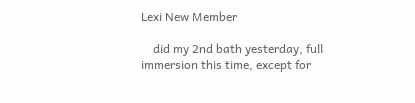Lexi New Member

    did my 2nd bath yesterday, full immersion this time, except for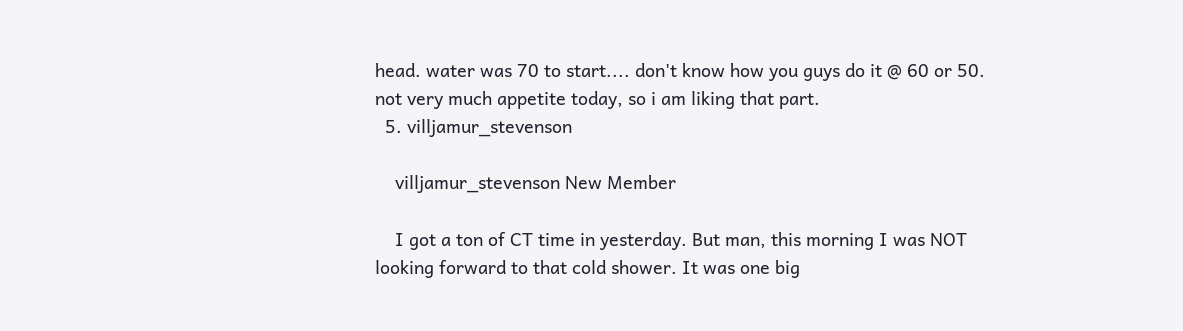head. water was 70 to start.... don't know how you guys do it @ 60 or 50. not very much appetite today, so i am liking that part.
  5. villjamur_stevenson

    villjamur_stevenson New Member

    I got a ton of CT time in yesterday. But man, this morning I was NOT looking forward to that cold shower. It was one big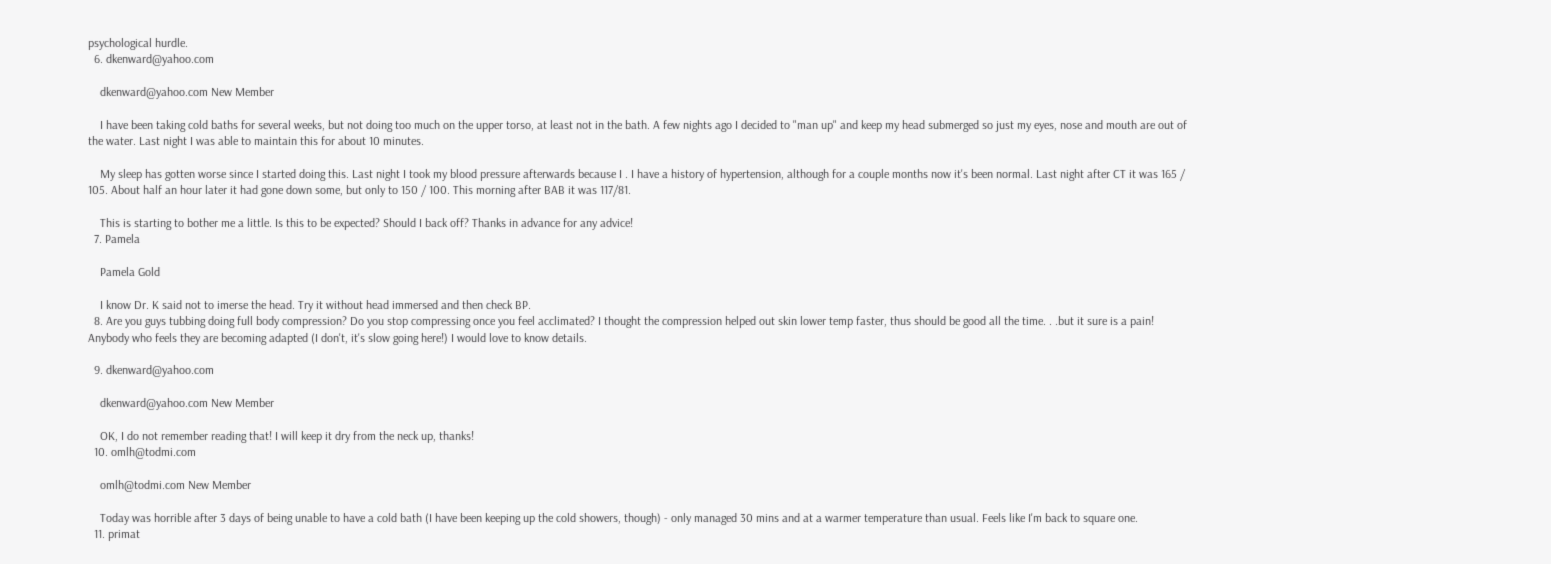psychological hurdle.
  6. dkenward@yahoo.com

    dkenward@yahoo.com New Member

    I have been taking cold baths for several weeks, but not doing too much on the upper torso, at least not in the bath. A few nights ago I decided to "man up" and keep my head submerged so just my eyes, nose and mouth are out of the water. Last night I was able to maintain this for about 10 minutes.

    My sleep has gotten worse since I started doing this. Last night I took my blood pressure afterwards because I . I have a history of hypertension, although for a couple months now it's been normal. Last night after CT it was 165 / 105. About half an hour later it had gone down some, but only to 150 / 100. This morning after BAB it was 117/81.

    This is starting to bother me a little. Is this to be expected? Should I back off? Thanks in advance for any advice!
  7. Pamela

    Pamela Gold

    I know Dr. K said not to imerse the head. Try it without head immersed and then check BP.
  8. Are you guys tubbing doing full body compression? Do you stop compressing once you feel acclimated? I thought the compression helped out skin lower temp faster, thus should be good all the time. . .but it sure is a pain! Anybody who feels they are becoming adapted (I don't, it's slow going here!) I would love to know details.

  9. dkenward@yahoo.com

    dkenward@yahoo.com New Member

    OK, I do not remember reading that! I will keep it dry from the neck up, thanks!
  10. omlh@todmi.com

    omlh@todmi.com New Member

    Today was horrible after 3 days of being unable to have a cold bath (I have been keeping up the cold showers, though) - only managed 30 mins and at a warmer temperature than usual. Feels like I'm back to square one.
  11. primat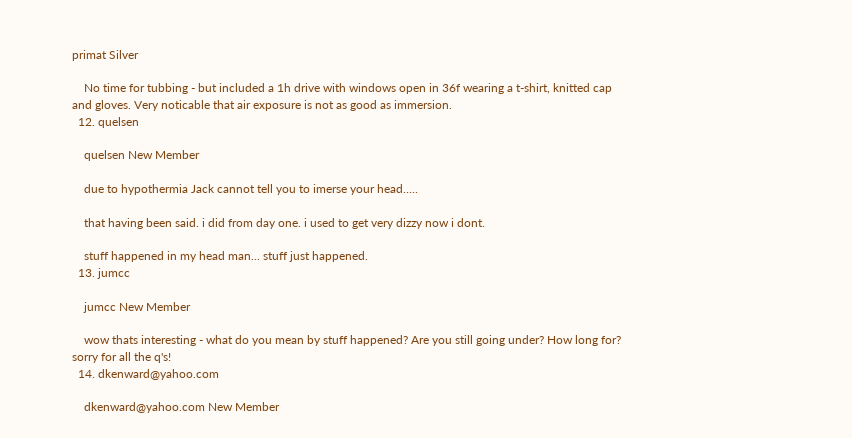primat Silver

    No time for tubbing - but included a 1h drive with windows open in 36f wearing a t-shirt, knitted cap and gloves. Very noticable that air exposure is not as good as immersion.
  12. quelsen

    quelsen New Member

    due to hypothermia Jack cannot tell you to imerse your head.....

    that having been said. i did from day one. i used to get very dizzy now i dont.

    stuff happened in my head man... stuff just happened.
  13. jumcc

    jumcc New Member

    wow thats interesting - what do you mean by stuff happened? Are you still going under? How long for? sorry for all the q's!
  14. dkenward@yahoo.com

    dkenward@yahoo.com New Member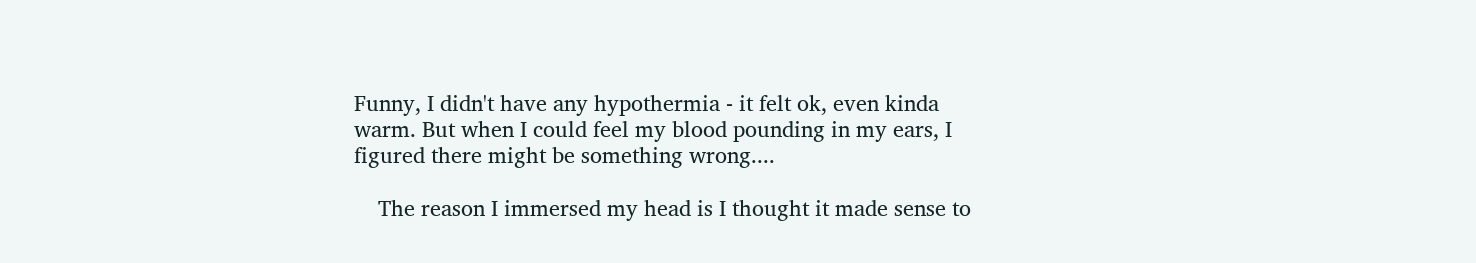Funny, I didn't have any hypothermia - it felt ok, even kinda warm. But when I could feel my blood pounding in my ears, I figured there might be something wrong....

    The reason I immersed my head is I thought it made sense to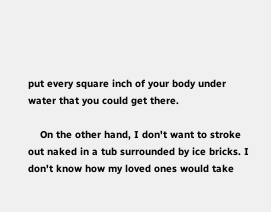put every square inch of your body under water that you could get there.

    On the other hand, I don't want to stroke out naked in a tub surrounded by ice bricks. I don't know how my loved ones would take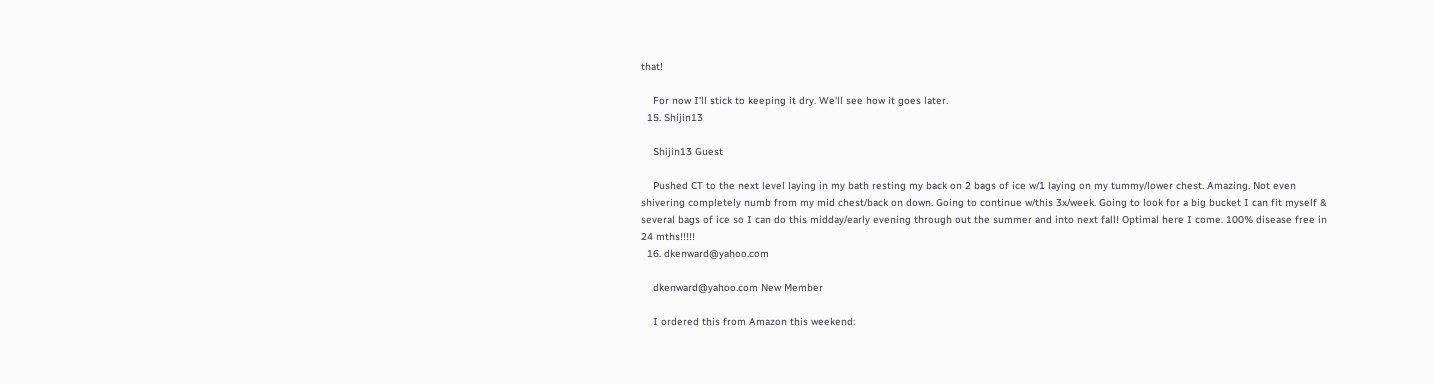that!

    For now I'll stick to keeping it dry. We'll see how it goes later.
  15. Shijin13

    Shijin13 Guest

    Pushed CT to the next level laying in my bath resting my back on 2 bags of ice w/1 laying on my tummy/lower chest. Amazing. Not even shivering completely numb from my mid chest/back on down. Going to continue w/this 3x/week. Going to look for a big bucket I can fit myself & several bags of ice so I can do this midday/early evening through out the summer and into next fall! Optimal here I come. 100% disease free in 24 mths!!!!!
  16. dkenward@yahoo.com

    dkenward@yahoo.com New Member

    I ordered this from Amazon this weekend: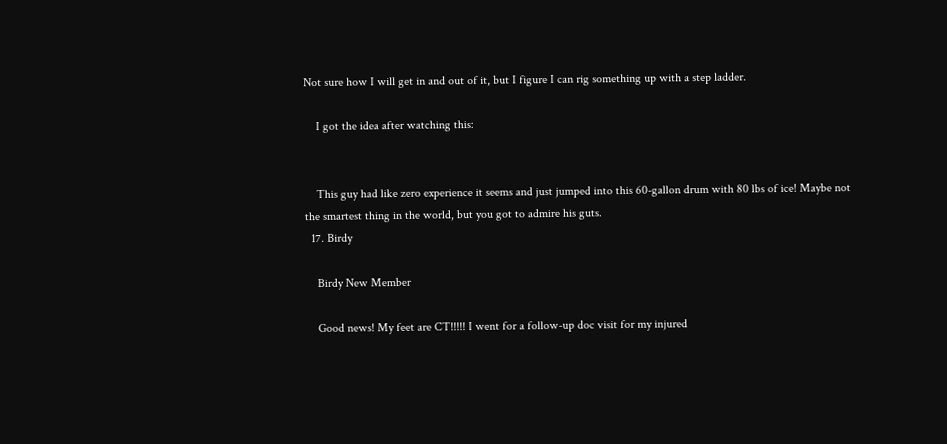Not sure how I will get in and out of it, but I figure I can rig something up with a step ladder.

    I got the idea after watching this:


    This guy had like zero experience it seems and just jumped into this 60-gallon drum with 80 lbs of ice! Maybe not the smartest thing in the world, but you got to admire his guts.
  17. Birdy

    Birdy New Member

    Good news! My feet are CT!!!!! I went for a follow-up doc visit for my injured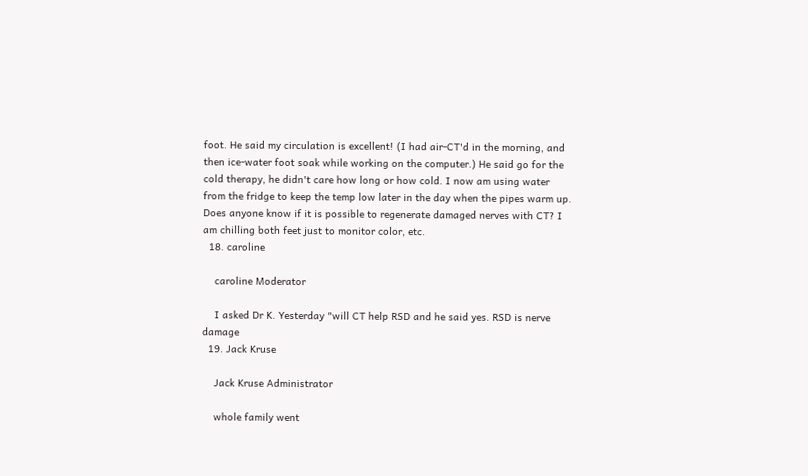foot. He said my circulation is excellent! (I had air-CT'd in the morning, and then ice-water foot soak while working on the computer.) He said go for the cold therapy, he didn't care how long or how cold. I now am using water from the fridge to keep the temp low later in the day when the pipes warm up. Does anyone know if it is possible to regenerate damaged nerves with CT? I am chilling both feet just to monitor color, etc.
  18. caroline

    caroline Moderator

    I asked Dr K. Yesterday "will CT help RSD and he said yes. RSD is nerve damage
  19. Jack Kruse

    Jack Kruse Administrator

    whole family went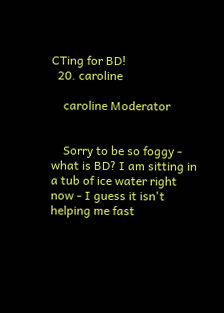CTing for BD!
  20. caroline

    caroline Moderator


    Sorry to be so foggy - what is BD? I am sitting in a tub of ice water right now - I guess it isn't helping me fast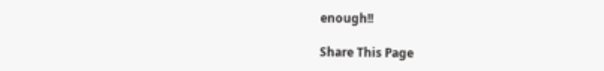enough!!

Share This Page